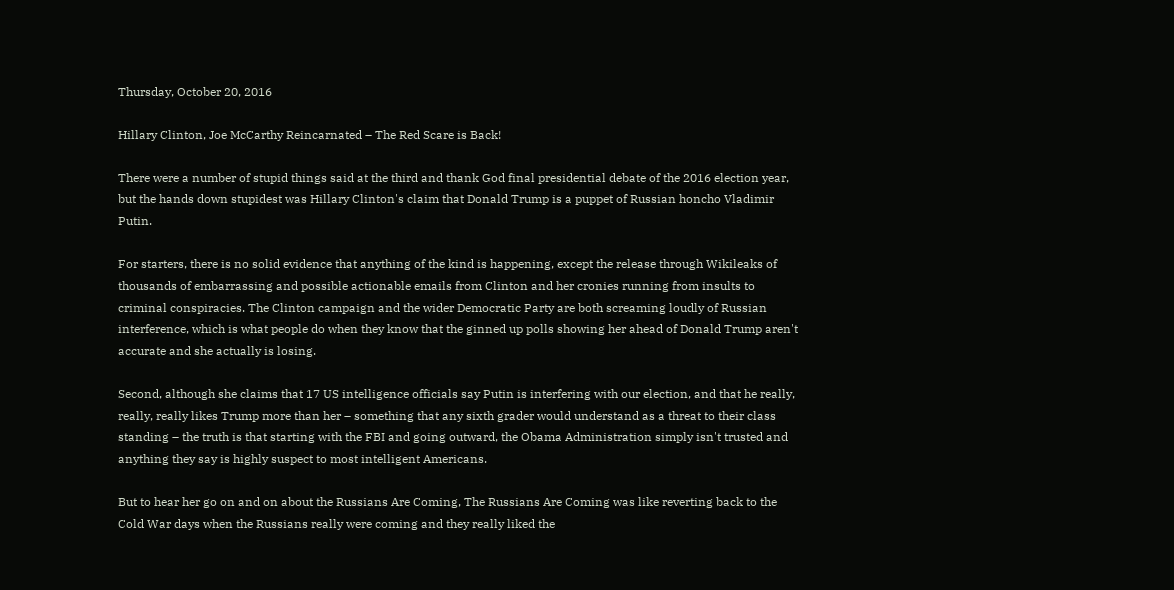Thursday, October 20, 2016

Hillary Clinton, Joe McCarthy Reincarnated – The Red Scare is Back!

There were a number of stupid things said at the third and thank God final presidential debate of the 2016 election year, but the hands down stupidest was Hillary Clinton's claim that Donald Trump is a puppet of Russian honcho Vladimir Putin.

For starters, there is no solid evidence that anything of the kind is happening, except the release through Wikileaks of thousands of embarrassing and possible actionable emails from Clinton and her cronies running from insults to criminal conspiracies. The Clinton campaign and the wider Democratic Party are both screaming loudly of Russian interference, which is what people do when they know that the ginned up polls showing her ahead of Donald Trump aren't accurate and she actually is losing.

Second, although she claims that 17 US intelligence officials say Putin is interfering with our election, and that he really, really, really likes Trump more than her – something that any sixth grader would understand as a threat to their class standing – the truth is that starting with the FBI and going outward, the Obama Administration simply isn't trusted and anything they say is highly suspect to most intelligent Americans.

But to hear her go on and on about the Russians Are Coming, The Russians Are Coming was like reverting back to the Cold War days when the Russians really were coming and they really liked the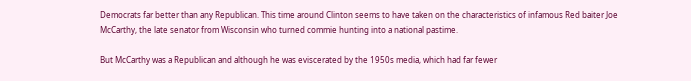Democrats far better than any Republican. This time around Clinton seems to have taken on the characteristics of infamous Red baiter Joe McCarthy, the late senator from Wisconsin who turned commie hunting into a national pastime.

But McCarthy was a Republican and although he was eviscerated by the 1950s media, which had far fewer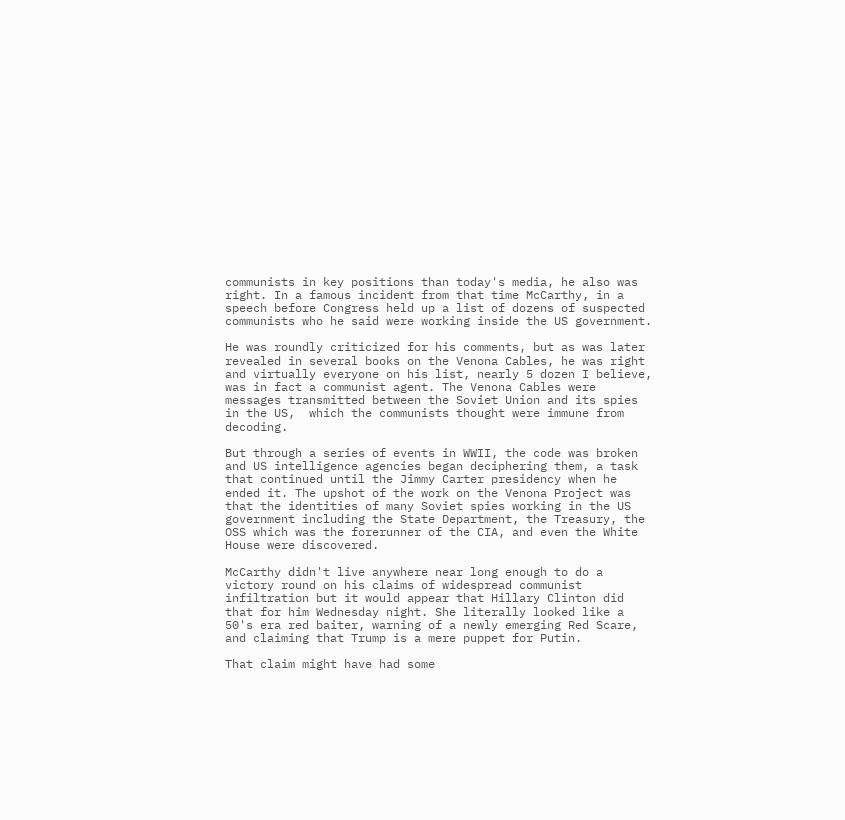communists in key positions than today's media, he also was right. In a famous incident from that time McCarthy, in a speech before Congress held up a list of dozens of suspected communists who he said were working inside the US government.

He was roundly criticized for his comments, but as was later revealed in several books on the Venona Cables, he was right and virtually everyone on his list, nearly 5 dozen I believe, was in fact a communist agent. The Venona Cables were messages transmitted between the Soviet Union and its spies in the US,  which the communists thought were immune from decoding.

But through a series of events in WWII, the code was broken and US intelligence agencies began deciphering them, a task that continued until the Jimmy Carter presidency when he ended it. The upshot of the work on the Venona Project was that the identities of many Soviet spies working in the US government including the State Department, the Treasury, the OSS which was the forerunner of the CIA, and even the White House were discovered.

McCarthy didn't live anywhere near long enough to do a victory round on his claims of widespread communist infiltration but it would appear that Hillary Clinton did that for him Wednesday night. She literally looked like a 50's era red baiter, warning of a newly emerging Red Scare, and claiming that Trump is a mere puppet for Putin.

That claim might have had some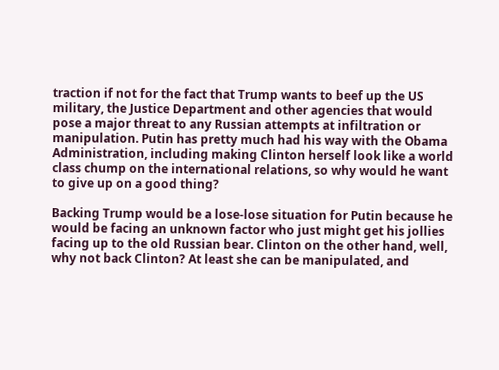traction if not for the fact that Trump wants to beef up the US military, the Justice Department and other agencies that would pose a major threat to any Russian attempts at infiltration or manipulation. Putin has pretty much had his way with the Obama Administration, including making Clinton herself look like a world class chump on the international relations, so why would he want to give up on a good thing?

Backing Trump would be a lose-lose situation for Putin because he would be facing an unknown factor who just might get his jollies facing up to the old Russian bear. Clinton on the other hand, well, why not back Clinton? At least she can be manipulated, and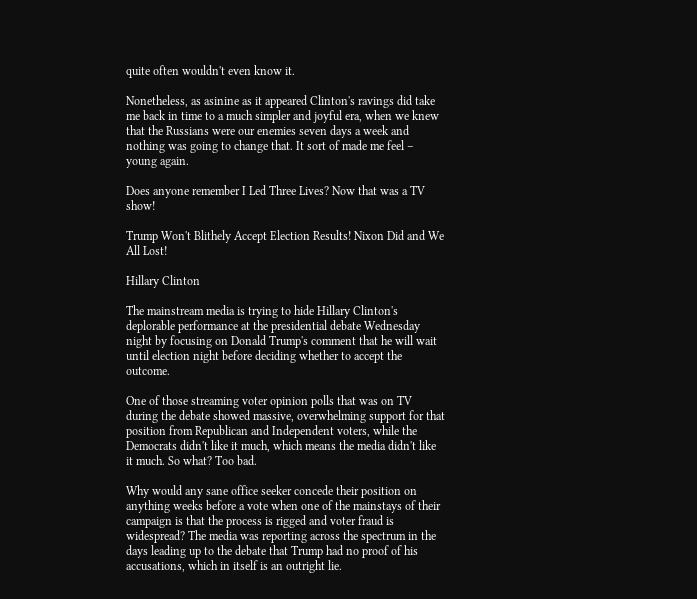quite often wouldn't even know it.

Nonetheless, as asinine as it appeared Clinton's ravings did take me back in time to a much simpler and joyful era, when we knew that the Russians were our enemies seven days a week and nothing was going to change that. It sort of made me feel – young again.

Does anyone remember I Led Three Lives? Now that was a TV show!

Trump Won't Blithely Accept Election Results! Nixon Did and We All Lost!

Hillary Clinton

The mainstream media is trying to hide Hillary Clinton's deplorable performance at the presidential debate Wednesday night by focusing on Donald Trump's comment that he will wait until election night before deciding whether to accept the outcome.

One of those streaming voter opinion polls that was on TV during the debate showed massive, overwhelming support for that position from Republican and Independent voters, while the Democrats didn't like it much, which means the media didn't like it much. So what? Too bad.

Why would any sane office seeker concede their position on anything weeks before a vote when one of the mainstays of their campaign is that the process is rigged and voter fraud is widespread? The media was reporting across the spectrum in the days leading up to the debate that Trump had no proof of his accusations, which in itself is an outright lie.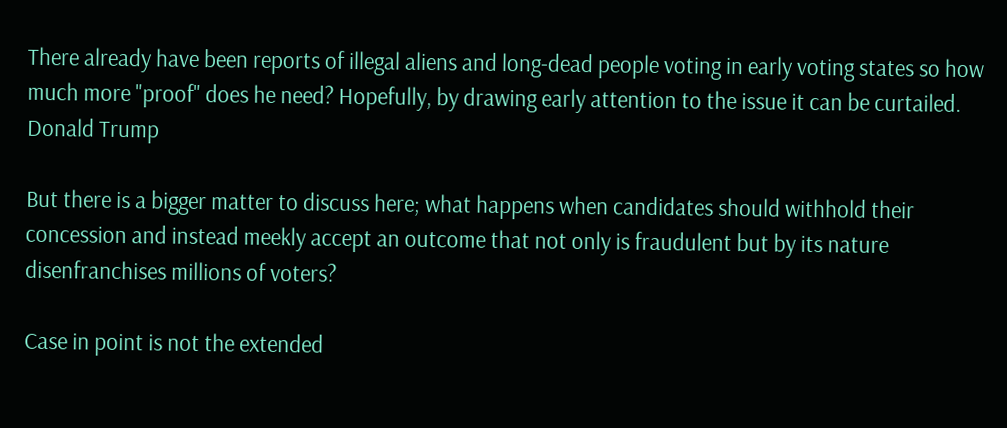There already have been reports of illegal aliens and long-dead people voting in early voting states so how much more "proof" does he need? Hopefully, by drawing early attention to the issue it can be curtailed.
Donald Trump

But there is a bigger matter to discuss here; what happens when candidates should withhold their concession and instead meekly accept an outcome that not only is fraudulent but by its nature disenfranchises millions of voters?

Case in point is not the extended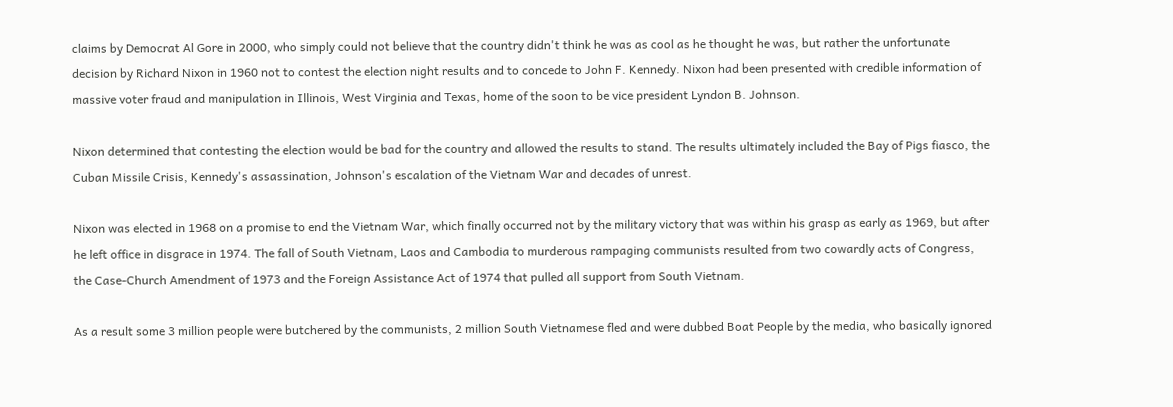claims by Democrat Al Gore in 2000, who simply could not believe that the country didn't think he was as cool as he thought he was, but rather the unfortunate decision by Richard Nixon in 1960 not to contest the election night results and to concede to John F. Kennedy. Nixon had been presented with credible information of massive voter fraud and manipulation in Illinois, West Virginia and Texas, home of the soon to be vice president Lyndon B. Johnson.

Nixon determined that contesting the election would be bad for the country and allowed the results to stand. The results ultimately included the Bay of Pigs fiasco, the Cuban Missile Crisis, Kennedy's assassination, Johnson's escalation of the Vietnam War and decades of unrest.

Nixon was elected in 1968 on a promise to end the Vietnam War, which finally occurred not by the military victory that was within his grasp as early as 1969, but after he left office in disgrace in 1974. The fall of South Vietnam, Laos and Cambodia to murderous rampaging communists resulted from two cowardly acts of Congress, the Case-Church Amendment of 1973 and the Foreign Assistance Act of 1974 that pulled all support from South Vietnam.

As a result some 3 million people were butchered by the communists, 2 million South Vietnamese fled and were dubbed Boat People by the media, who basically ignored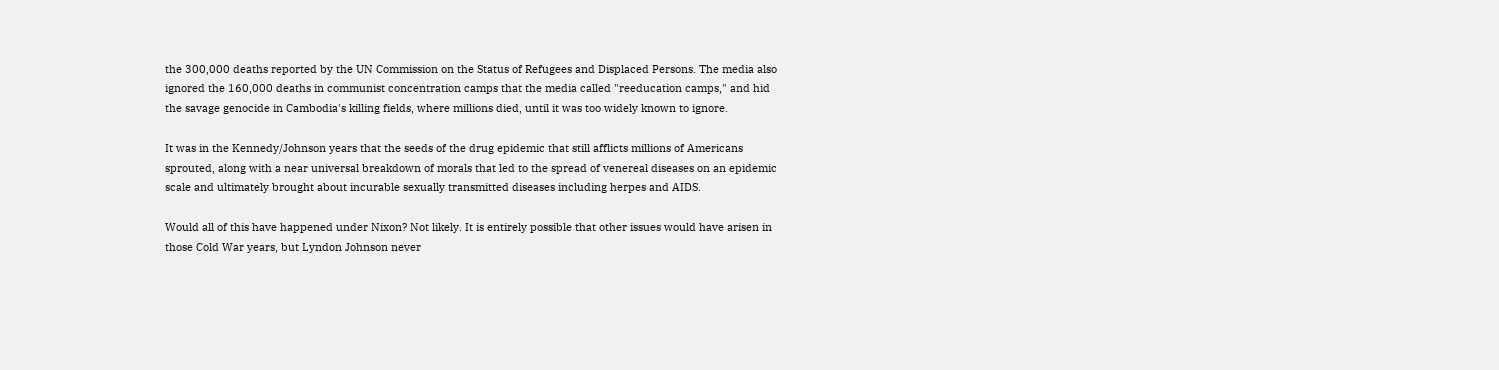the 300,000 deaths reported by the UN Commission on the Status of Refugees and Displaced Persons. The media also ignored the 160,000 deaths in communist concentration camps that the media called "reeducation camps," and hid the savage genocide in Cambodia's killing fields, where millions died, until it was too widely known to ignore.

It was in the Kennedy/Johnson years that the seeds of the drug epidemic that still afflicts millions of Americans sprouted, along with a near universal breakdown of morals that led to the spread of venereal diseases on an epidemic scale and ultimately brought about incurable sexually transmitted diseases including herpes and AIDS.

Would all of this have happened under Nixon? Not likely. It is entirely possible that other issues would have arisen in those Cold War years, but Lyndon Johnson never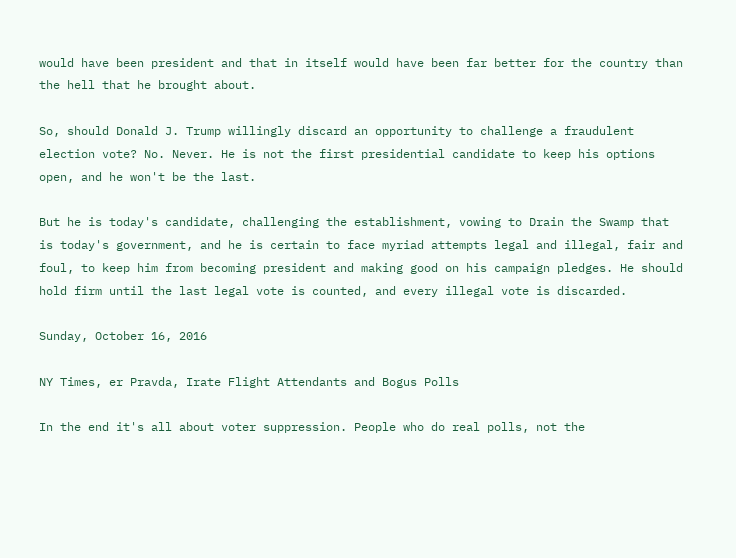would have been president and that in itself would have been far better for the country than the hell that he brought about.

So, should Donald J. Trump willingly discard an opportunity to challenge a fraudulent election vote? No. Never. He is not the first presidential candidate to keep his options open, and he won't be the last.

But he is today's candidate, challenging the establishment, vowing to Drain the Swamp that is today's government, and he is certain to face myriad attempts legal and illegal, fair and foul, to keep him from becoming president and making good on his campaign pledges. He should hold firm until the last legal vote is counted, and every illegal vote is discarded.

Sunday, October 16, 2016

NY Times, er Pravda, Irate Flight Attendants and Bogus Polls

In the end it's all about voter suppression. People who do real polls, not the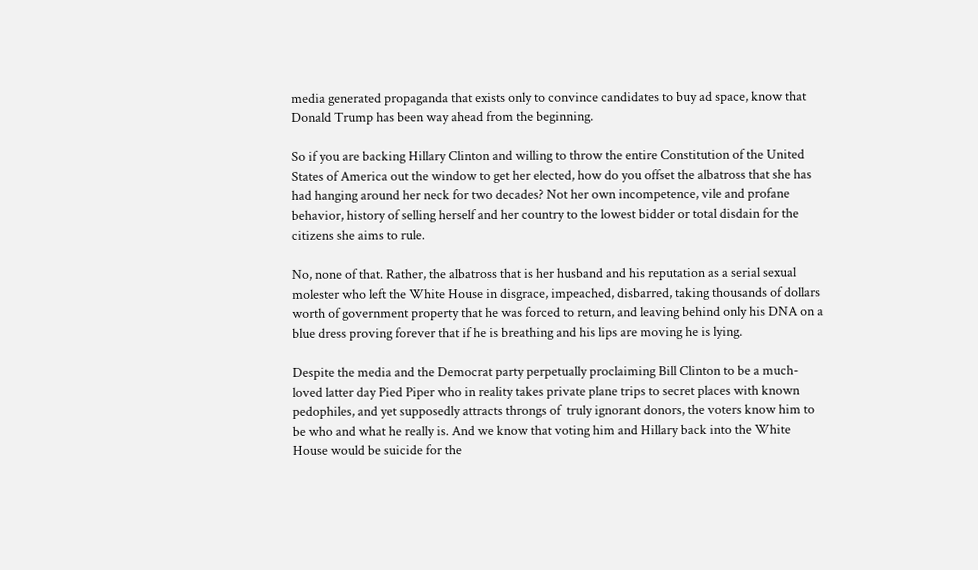media generated propaganda that exists only to convince candidates to buy ad space, know that Donald Trump has been way ahead from the beginning.

So if you are backing Hillary Clinton and willing to throw the entire Constitution of the United States of America out the window to get her elected, how do you offset the albatross that she has had hanging around her neck for two decades? Not her own incompetence, vile and profane behavior, history of selling herself and her country to the lowest bidder or total disdain for the citizens she aims to rule.

No, none of that. Rather, the albatross that is her husband and his reputation as a serial sexual molester who left the White House in disgrace, impeached, disbarred, taking thousands of dollars worth of government property that he was forced to return, and leaving behind only his DNA on a blue dress proving forever that if he is breathing and his lips are moving he is lying.

Despite the media and the Democrat party perpetually proclaiming Bill Clinton to be a much-loved latter day Pied Piper who in reality takes private plane trips to secret places with known pedophiles, and yet supposedly attracts throngs of  truly ignorant donors, the voters know him to be who and what he really is. And we know that voting him and Hillary back into the White House would be suicide for the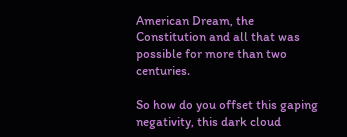American Dream, the Constitution and all that was possible for more than two centuries.

So how do you offset this gaping negativity, this dark cloud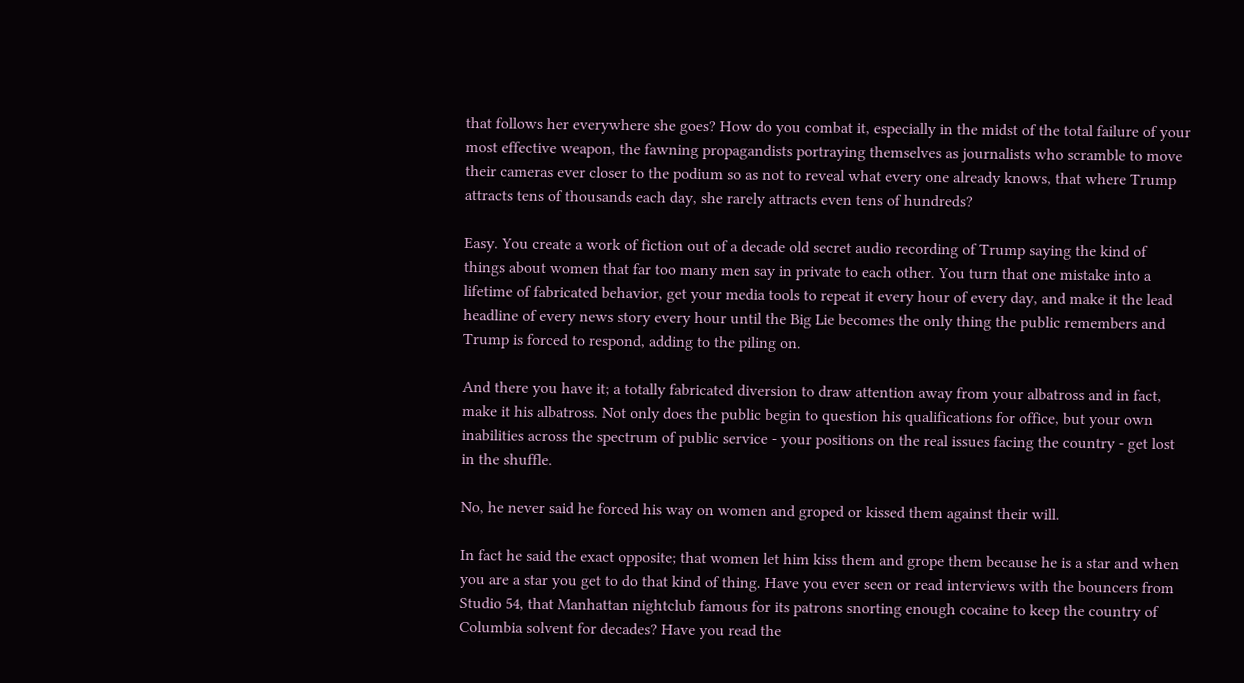that follows her everywhere she goes? How do you combat it, especially in the midst of the total failure of your most effective weapon, the fawning propagandists portraying themselves as journalists who scramble to move their cameras ever closer to the podium so as not to reveal what every one already knows, that where Trump attracts tens of thousands each day, she rarely attracts even tens of hundreds?

Easy. You create a work of fiction out of a decade old secret audio recording of Trump saying the kind of things about women that far too many men say in private to each other. You turn that one mistake into a lifetime of fabricated behavior, get your media tools to repeat it every hour of every day, and make it the lead headline of every news story every hour until the Big Lie becomes the only thing the public remembers and Trump is forced to respond, adding to the piling on.

And there you have it; a totally fabricated diversion to draw attention away from your albatross and in fact, make it his albatross. Not only does the public begin to question his qualifications for office, but your own inabilities across the spectrum of public service - your positions on the real issues facing the country - get lost in the shuffle.

No, he never said he forced his way on women and groped or kissed them against their will.

In fact he said the exact opposite; that women let him kiss them and grope them because he is a star and when you are a star you get to do that kind of thing. Have you ever seen or read interviews with the bouncers from Studio 54, that Manhattan nightclub famous for its patrons snorting enough cocaine to keep the country of Columbia solvent for decades? Have you read the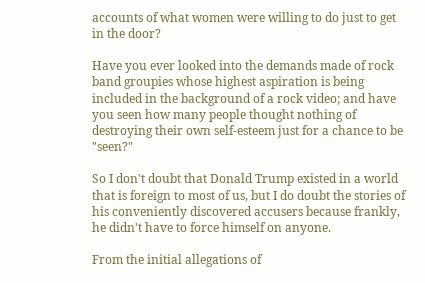accounts of what women were willing to do just to get in the door?

Have you ever looked into the demands made of rock band groupies whose highest aspiration is being included in the background of a rock video; and have you seen how many people thought nothing of destroying their own self-esteem just for a chance to be "seen?"

So I don't doubt that Donald Trump existed in a world that is foreign to most of us, but I do doubt the stories of his conveniently discovered accusers because frankly, he didn't have to force himself on anyone.

From the initial allegations of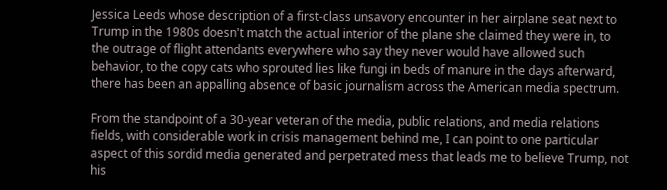Jessica Leeds whose description of a first-class unsavory encounter in her airplane seat next to Trump in the 1980s doesn't match the actual interior of the plane she claimed they were in, to the outrage of flight attendants everywhere who say they never would have allowed such behavior, to the copy cats who sprouted lies like fungi in beds of manure in the days afterward, there has been an appalling absence of basic journalism across the American media spectrum.

From the standpoint of a 30-year veteran of the media, public relations, and media relations fields, with considerable work in crisis management behind me, I can point to one particular aspect of this sordid media generated and perpetrated mess that leads me to believe Trump, not his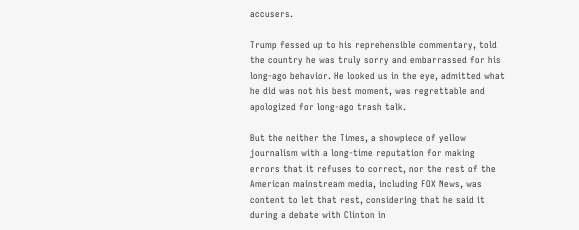accusers.

Trump fessed up to his reprehensible commentary, told the country he was truly sorry and embarrassed for his long-ago behavior. He looked us in the eye, admitted what he did was not his best moment, was regrettable and apologized for long-ago trash talk.

But the neither the Times, a showpiece of yellow journalism with a long-time reputation for making errors that it refuses to correct, nor the rest of the American mainstream media, including FOX News, was content to let that rest, considering that he said it during a debate with Clinton in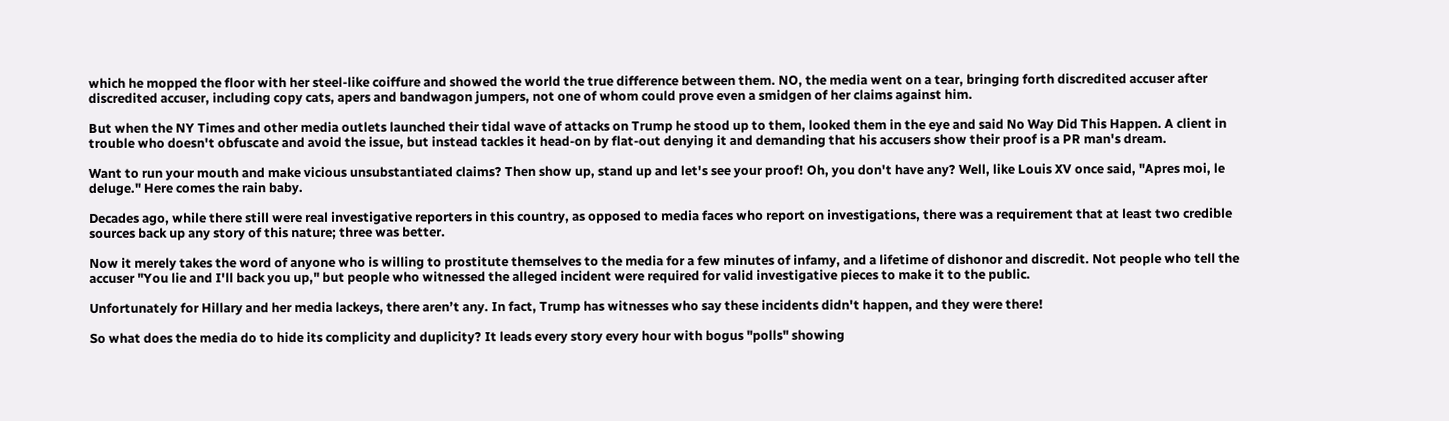which he mopped the floor with her steel-like coiffure and showed the world the true difference between them. NO, the media went on a tear, bringing forth discredited accuser after discredited accuser, including copy cats, apers and bandwagon jumpers, not one of whom could prove even a smidgen of her claims against him.

But when the NY Times and other media outlets launched their tidal wave of attacks on Trump he stood up to them, looked them in the eye and said No Way Did This Happen. A client in trouble who doesn't obfuscate and avoid the issue, but instead tackles it head-on by flat-out denying it and demanding that his accusers show their proof is a PR man's dream.

Want to run your mouth and make vicious unsubstantiated claims? Then show up, stand up and let's see your proof! Oh, you don't have any? Well, like Louis XV once said, "Apres moi, le deluge." Here comes the rain baby.

Decades ago, while there still were real investigative reporters in this country, as opposed to media faces who report on investigations, there was a requirement that at least two credible sources back up any story of this nature; three was better.

Now it merely takes the word of anyone who is willing to prostitute themselves to the media for a few minutes of infamy, and a lifetime of dishonor and discredit. Not people who tell the accuser "You lie and I'll back you up," but people who witnessed the alleged incident were required for valid investigative pieces to make it to the public.

Unfortunately for Hillary and her media lackeys, there aren’t any. In fact, Trump has witnesses who say these incidents didn't happen, and they were there!

So what does the media do to hide its complicity and duplicity? It leads every story every hour with bogus "polls" showing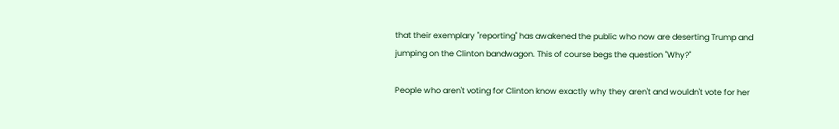that their exemplary "reporting" has awakened the public who now are deserting Trump and jumping on the Clinton bandwagon. This of course begs the question "Why?"

People who aren't voting for Clinton know exactly why they aren't and wouldn't vote for her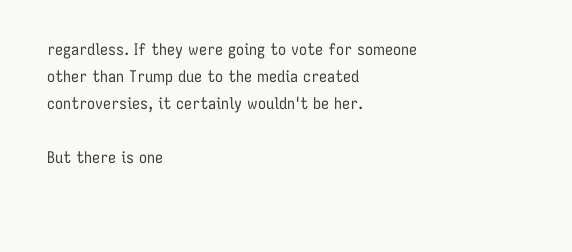regardless. If they were going to vote for someone other than Trump due to the media created controversies, it certainly wouldn't be her.

But there is one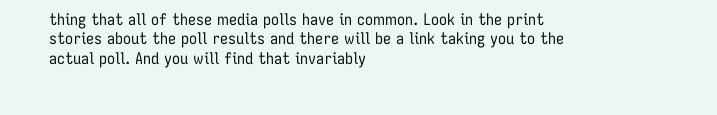thing that all of these media polls have in common. Look in the print stories about the poll results and there will be a link taking you to the actual poll. And you will find that invariably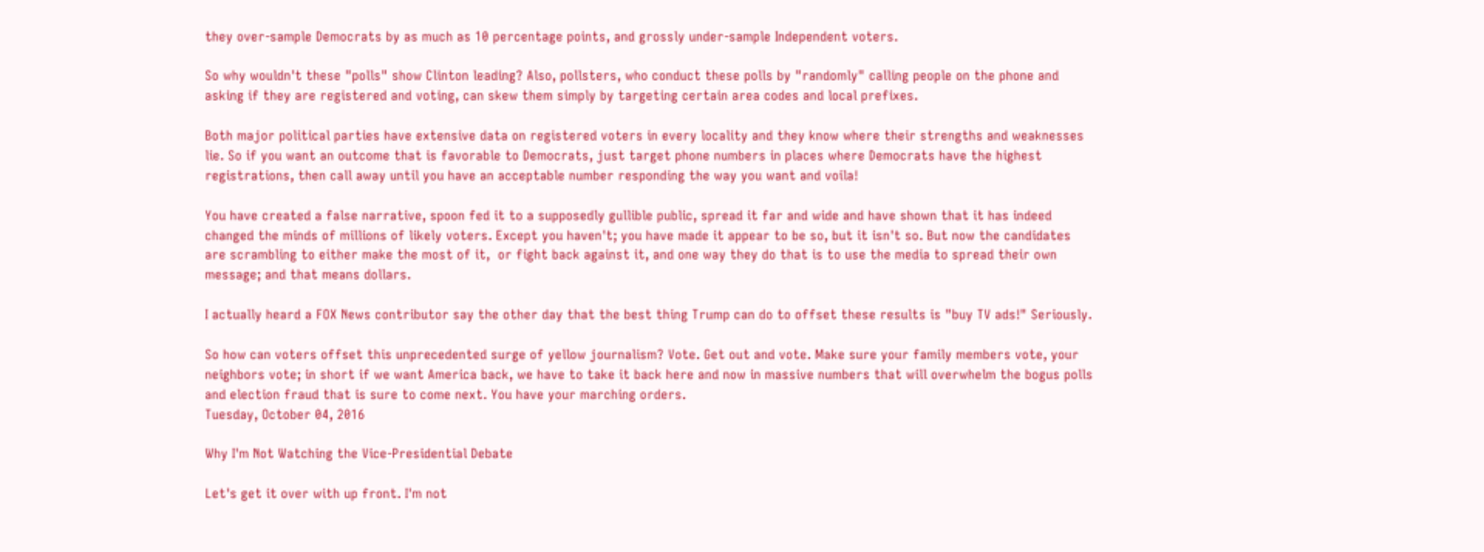they over-sample Democrats by as much as 10 percentage points, and grossly under-sample Independent voters.

So why wouldn't these "polls" show Clinton leading? Also, pollsters, who conduct these polls by "randomly" calling people on the phone and asking if they are registered and voting, can skew them simply by targeting certain area codes and local prefixes.

Both major political parties have extensive data on registered voters in every locality and they know where their strengths and weaknesses lie. So if you want an outcome that is favorable to Democrats, just target phone numbers in places where Democrats have the highest registrations, then call away until you have an acceptable number responding the way you want and voila!

You have created a false narrative, spoon fed it to a supposedly gullible public, spread it far and wide and have shown that it has indeed changed the minds of millions of likely voters. Except you haven't; you have made it appear to be so, but it isn't so. But now the candidates are scrambling to either make the most of it,  or fight back against it, and one way they do that is to use the media to spread their own message; and that means dollars.

I actually heard a FOX News contributor say the other day that the best thing Trump can do to offset these results is "buy TV ads!" Seriously.

So how can voters offset this unprecedented surge of yellow journalism? Vote. Get out and vote. Make sure your family members vote, your neighbors vote; in short if we want America back, we have to take it back here and now in massive numbers that will overwhelm the bogus polls and election fraud that is sure to come next. You have your marching orders.
Tuesday, October 04, 2016

Why I'm Not Watching the Vice-Presidential Debate

Let's get it over with up front. I'm not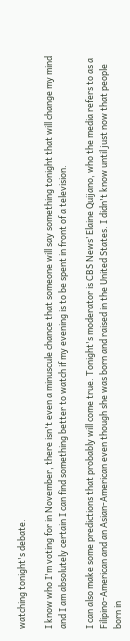watching tonight's debate.

I know who I'm voting for in November, there isn't even a minuscule chance that someone will say something tonight that will change my mind and I am absolutely certain I can find something better to watch if my evening is to be spent in front of a television.

I can also make some predictions that probably will come true. Tonight's moderator is CBS News’ Elaine Quijano, who the media refers to as a Filipino-American and an Asian-American even though she was born and raised in the United States. I didn't know until just now that people born in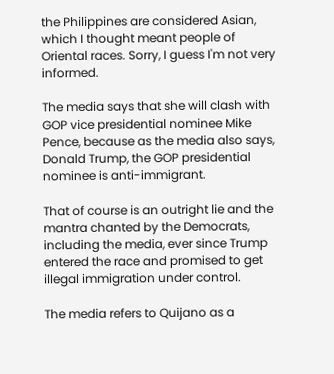the Philippines are considered Asian, which I thought meant people of Oriental races. Sorry, I guess I'm not very informed.

The media says that she will clash with GOP vice presidential nominee Mike Pence, because as the media also says, Donald Trump, the GOP presidential nominee is anti-immigrant.

That of course is an outright lie and the mantra chanted by the Democrats, including the media, ever since Trump entered the race and promised to get illegal immigration under control.

The media refers to Quijano as a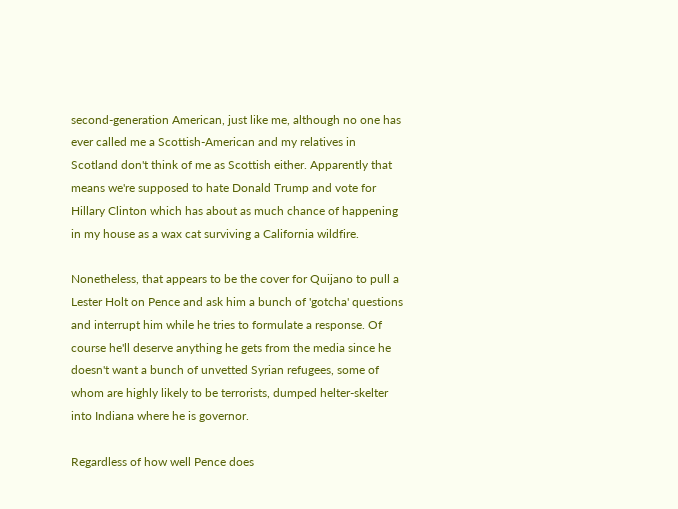second-generation American, just like me, although no one has ever called me a Scottish-American and my relatives in Scotland don't think of me as Scottish either. Apparently that means we're supposed to hate Donald Trump and vote for Hillary Clinton which has about as much chance of happening in my house as a wax cat surviving a California wildfire.

Nonetheless, that appears to be the cover for Quijano to pull a Lester Holt on Pence and ask him a bunch of 'gotcha' questions and interrupt him while he tries to formulate a response. Of course he'll deserve anything he gets from the media since he doesn't want a bunch of unvetted Syrian refugees, some of whom are highly likely to be terrorists, dumped helter-skelter into Indiana where he is governor.

Regardless of how well Pence does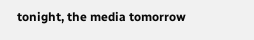tonight, the media tomorrow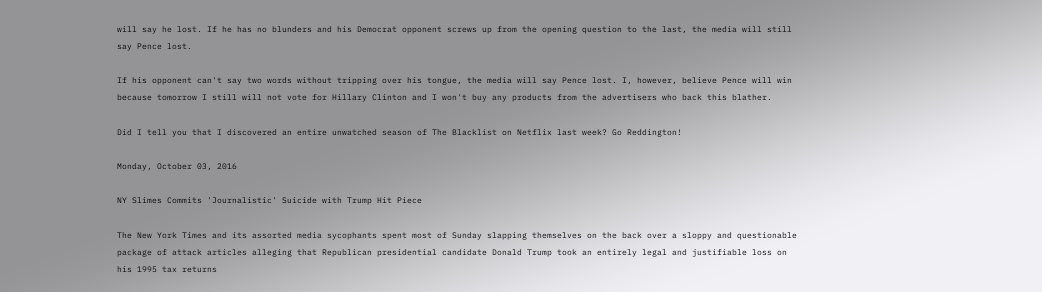will say he lost. If he has no blunders and his Democrat opponent screws up from the opening question to the last, the media will still say Pence lost.

If his opponent can't say two words without tripping over his tongue, the media will say Pence lost. I, however, believe Pence will win because tomorrow I still will not vote for Hillary Clinton and I won't buy any products from the advertisers who back this blather.

Did I tell you that I discovered an entire unwatched season of The Blacklist on Netflix last week? Go Reddington!

Monday, October 03, 2016

NY Slimes Commits 'Journalistic' Suicide with Trump Hit Piece

The New York Times and its assorted media sycophants spent most of Sunday slapping themselves on the back over a sloppy and questionable package of attack articles alleging that Republican presidential candidate Donald Trump took an entirely legal and justifiable loss on his 1995 tax returns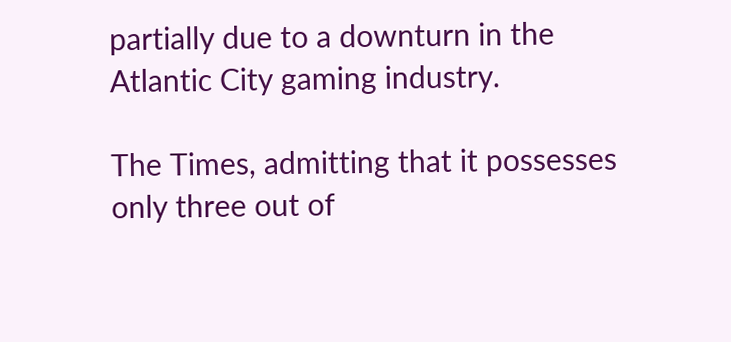partially due to a downturn in the Atlantic City gaming industry.

The Times, admitting that it possesses only three out of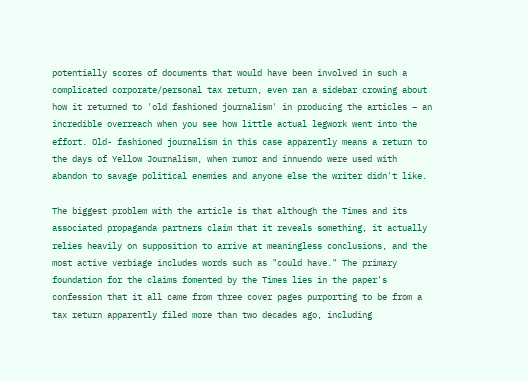potentially scores of documents that would have been involved in such a complicated corporate/personal tax return, even ran a sidebar crowing about how it returned to 'old fashioned journalism' in producing the articles – an incredible overreach when you see how little actual legwork went into the effort. Old- fashioned journalism in this case apparently means a return to the days of Yellow Journalism, when rumor and innuendo were used with abandon to savage political enemies and anyone else the writer didn't like.

The biggest problem with the article is that although the Times and its associated propaganda partners claim that it reveals something, it actually relies heavily on supposition to arrive at meaningless conclusions, and the most active verbiage includes words such as "could have." The primary foundation for the claims fomented by the Times lies in the paper's confession that it all came from three cover pages purporting to be from a tax return apparently filed more than two decades ago, including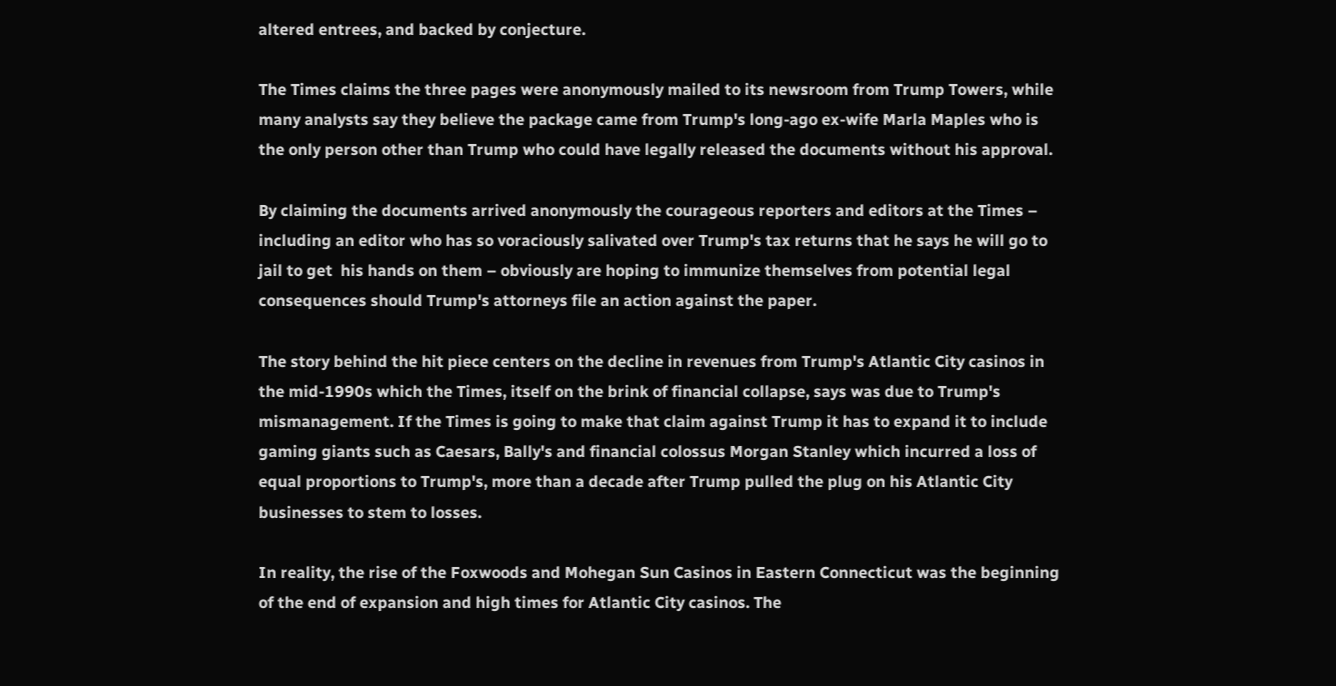altered entrees, and backed by conjecture.

The Times claims the three pages were anonymously mailed to its newsroom from Trump Towers, while many analysts say they believe the package came from Trump's long-ago ex-wife Marla Maples who is the only person other than Trump who could have legally released the documents without his approval.

By claiming the documents arrived anonymously the courageous reporters and editors at the Times – including an editor who has so voraciously salivated over Trump's tax returns that he says he will go to jail to get  his hands on them – obviously are hoping to immunize themselves from potential legal consequences should Trump's attorneys file an action against the paper.

The story behind the hit piece centers on the decline in revenues from Trump's Atlantic City casinos in the mid-1990s which the Times, itself on the brink of financial collapse, says was due to Trump's mismanagement. If the Times is going to make that claim against Trump it has to expand it to include gaming giants such as Caesars, Bally's and financial colossus Morgan Stanley which incurred a loss of equal proportions to Trump's, more than a decade after Trump pulled the plug on his Atlantic City businesses to stem to losses.

In reality, the rise of the Foxwoods and Mohegan Sun Casinos in Eastern Connecticut was the beginning of the end of expansion and high times for Atlantic City casinos. The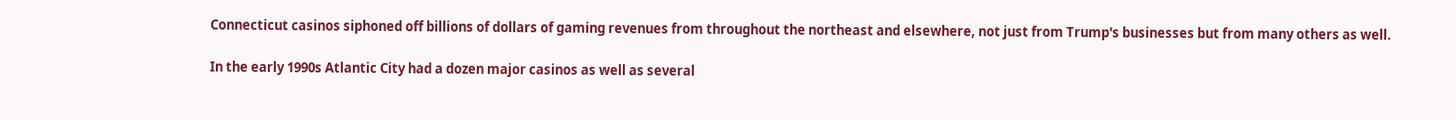Connecticut casinos siphoned off billions of dollars of gaming revenues from throughout the northeast and elsewhere, not just from Trump's businesses but from many others as well.

In the early 1990s Atlantic City had a dozen major casinos as well as several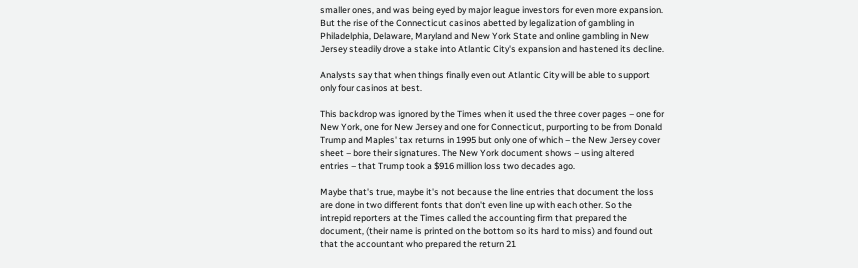smaller ones, and was being eyed by major league investors for even more expansion. But the rise of the Connecticut casinos abetted by legalization of gambling in Philadelphia, Delaware, Maryland and New York State and online gambling in New Jersey steadily drove a stake into Atlantic City's expansion and hastened its decline.

Analysts say that when things finally even out Atlantic City will be able to support only four casinos at best.

This backdrop was ignored by the Times when it used the three cover pages – one for New York, one for New Jersey and one for Connecticut, purporting to be from Donald Trump and Maples' tax returns in 1995 but only one of which – the New Jersey cover sheet – bore their signatures. The New York document shows – using altered entries – that Trump took a $916 million loss two decades ago.

Maybe that's true, maybe it's not because the line entries that document the loss are done in two different fonts that don't even line up with each other. So the intrepid reporters at the Times called the accounting firm that prepared the document, (their name is printed on the bottom so its hard to miss) and found out that the accountant who prepared the return 21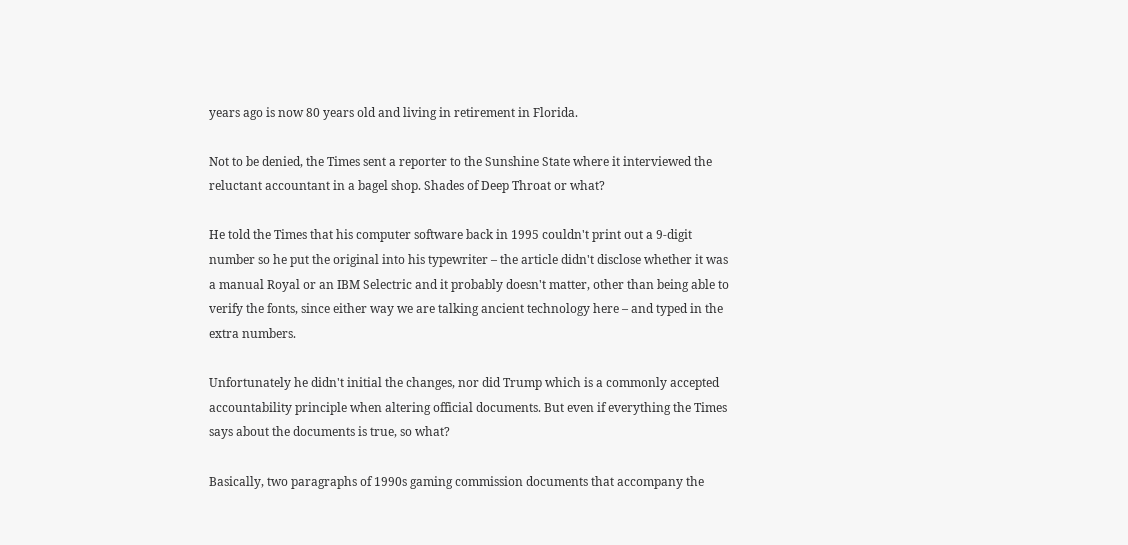years ago is now 80 years old and living in retirement in Florida.

Not to be denied, the Times sent a reporter to the Sunshine State where it interviewed the reluctant accountant in a bagel shop. Shades of Deep Throat or what?

He told the Times that his computer software back in 1995 couldn't print out a 9-digit number so he put the original into his typewriter – the article didn't disclose whether it was a manual Royal or an IBM Selectric and it probably doesn't matter, other than being able to verify the fonts, since either way we are talking ancient technology here – and typed in the extra numbers.

Unfortunately he didn't initial the changes, nor did Trump which is a commonly accepted accountability principle when altering official documents. But even if everything the Times says about the documents is true, so what?

Basically, two paragraphs of 1990s gaming commission documents that accompany the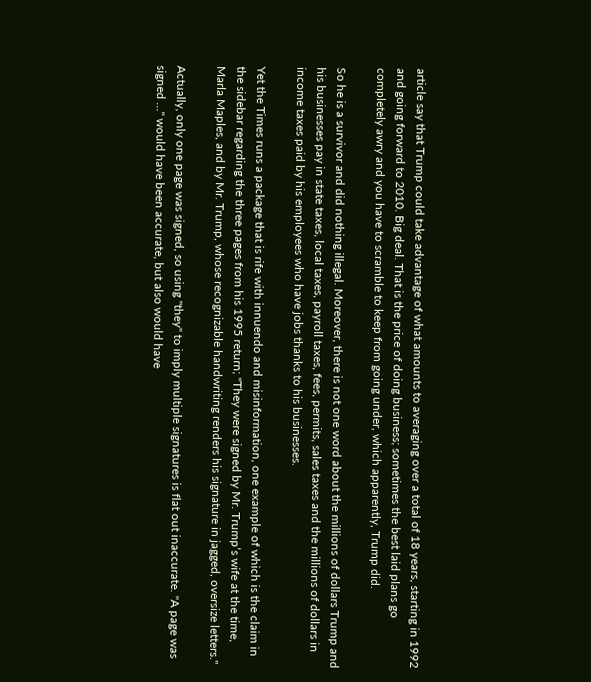article say that Trump could take advantage of what amounts to averaging over a total of 18 years, starting in 1992 and going forward to 2010. Big deal. That is the price of doing business; sometimes the best laid plans go completely awry and you have to scramble to keep from going under, which apparently, Trump did.

So he is a survivor and did nothing illegal. Moreover, there is not one word about the millions of dollars Trump and his businesses pay in state taxes, local taxes, payroll taxes, fees, permits, sales taxes and the millions of dollars in income taxes paid by his employees who have jobs thanks to his businesses.

Yet the Times runs a package that is rife with innuendo and misinformation, one example of which is the claim in the sidebar regarding the three pages from his 1995 return; "They were signed by Mr. Trump’s wife at the time, Marla Maples, and by Mr. Trump, whose recognizable handwriting renders his signature in jagged, oversize letters."

Actually, only one page was signed, so using "they" to imply multiple signatures is flat out inaccurate. "A page was signed …" would have been accurate, but also would have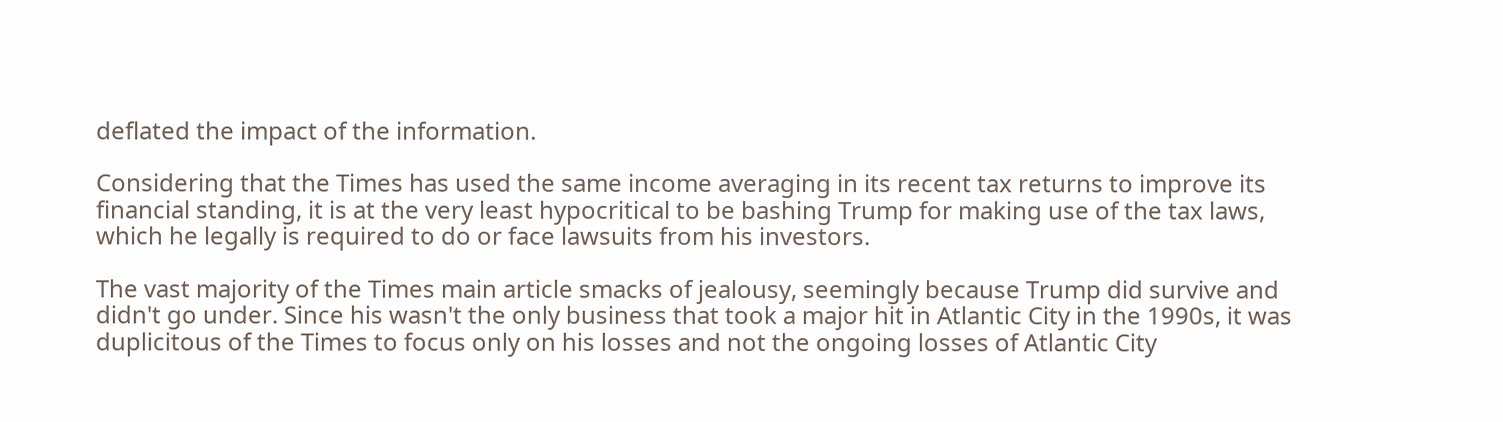deflated the impact of the information.

Considering that the Times has used the same income averaging in its recent tax returns to improve its financial standing, it is at the very least hypocritical to be bashing Trump for making use of the tax laws, which he legally is required to do or face lawsuits from his investors.

The vast majority of the Times main article smacks of jealousy, seemingly because Trump did survive and didn't go under. Since his wasn't the only business that took a major hit in Atlantic City in the 1990s, it was duplicitous of the Times to focus only on his losses and not the ongoing losses of Atlantic City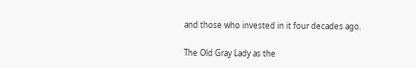and those who invested in it four decades ago.

The Old Gray Lady as the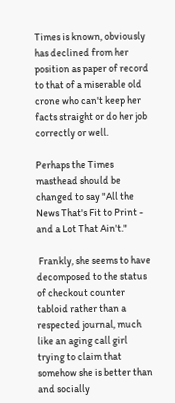Times is known, obviously has declined from her position as paper of record to that of a miserable old crone who can't keep her facts straight or do her job correctly or well.

Perhaps the Times masthead should be changed to say "All the News That's Fit to Print - and a Lot That Ain't."

 Frankly, she seems to have decomposed to the status of checkout counter tabloid rather than a respected journal, much like an aging call girl trying to claim that somehow she is better than and socially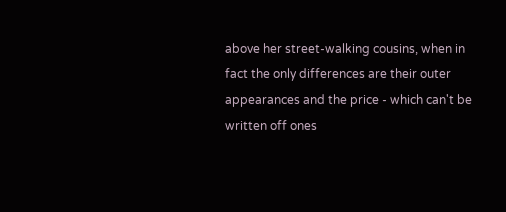above her street-walking cousins, when in fact the only differences are their outer appearances and the price - which can't be written off ones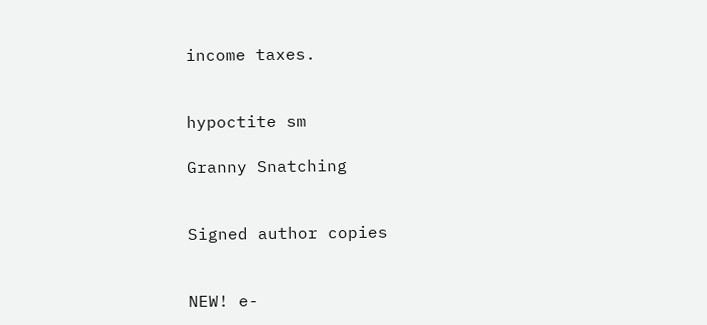income taxes.


hypoctite sm

Granny Snatching


Signed author copies


NEW! e-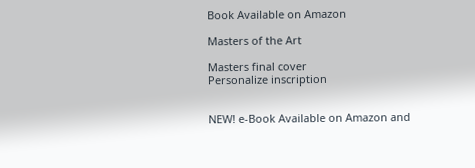Book Available on Amazon

Masters of the Art

Masters final cover
Personalize inscription


NEW! e-Book Available on Amazon and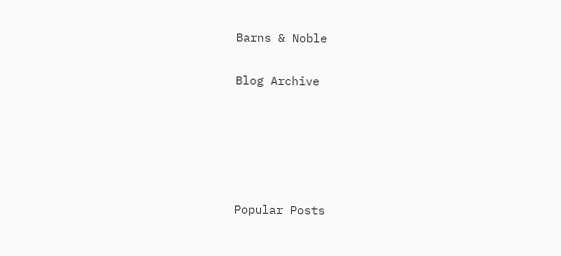Barns & Noble

Blog Archive





Popular Posts